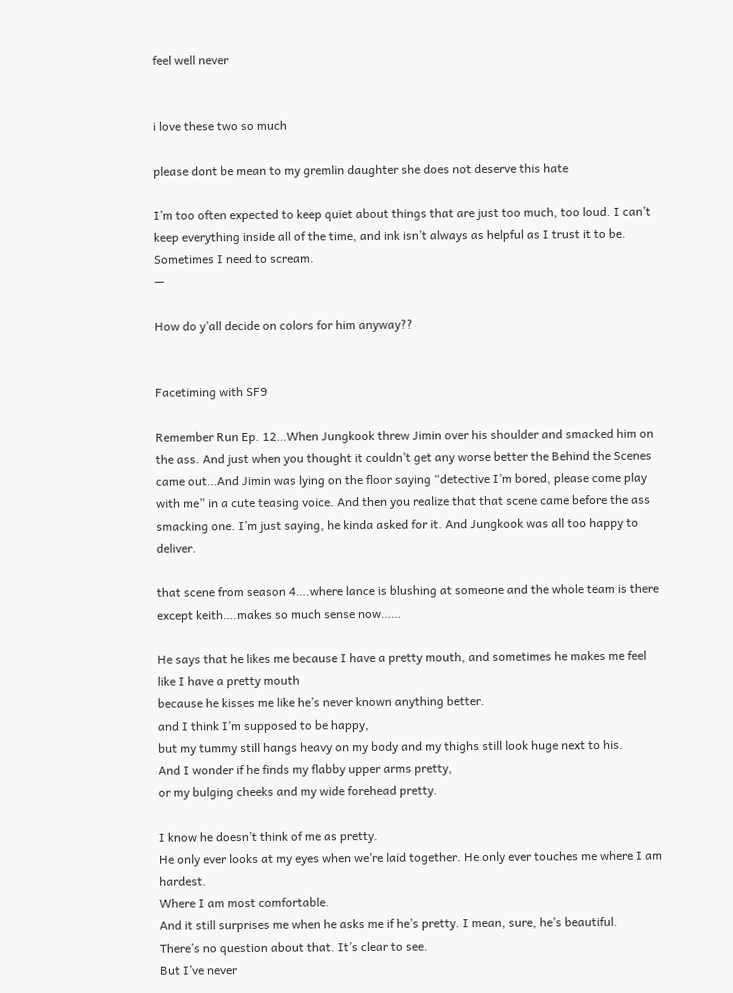feel well never


i love these two so much

please dont be mean to my gremlin daughter she does not deserve this hate

I’m too often expected to keep quiet about things that are just too much, too loud. I can’t keep everything inside all of the time, and ink isn’t always as helpful as I trust it to be. Sometimes I need to scream.
—

How do y’all decide on colors for him anyway??


Facetiming with SF9

Remember Run Ep. 12…When Jungkook threw Jimin over his shoulder and smacked him on the ass. And just when you thought it couldn’t get any worse better the Behind the Scenes came out…And Jimin was lying on the floor saying “detective I’m bored, please come play with me” in a cute teasing voice. And then you realize that that scene came before the ass smacking one. I’m just saying, he kinda asked for it. And Jungkook was all too happy to deliver.

that scene from season 4….where lance is blushing at someone and the whole team is there except keith….makes so much sense now……

He says that he likes me because I have a pretty mouth, and sometimes he makes me feel like I have a pretty mouth
because he kisses me like he’s never known anything better.
and I think I’m supposed to be happy,
but my tummy still hangs heavy on my body and my thighs still look huge next to his.
And I wonder if he finds my flabby upper arms pretty,
or my bulging cheeks and my wide forehead pretty.

I know he doesn’t think of me as pretty.
He only ever looks at my eyes when we’re laid together. He only ever touches me where I am hardest.
Where I am most comfortable.
And it still surprises me when he asks me if he’s pretty. I mean, sure, he’s beautiful.
There’s no question about that. It’s clear to see.
But I’ve never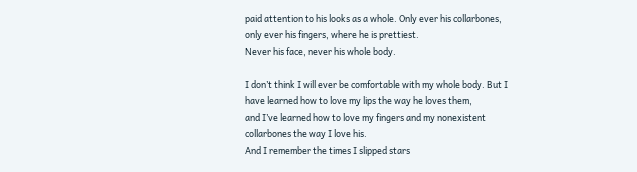paid attention to his looks as a whole. Only ever his collarbones,
only ever his fingers, where he is prettiest.
Never his face, never his whole body.

I don’t think I will ever be comfortable with my whole body. But I have learned how to love my lips the way he loves them,
and I’ve learned how to love my fingers and my nonexistent collarbones the way I love his.
And I remember the times I slipped stars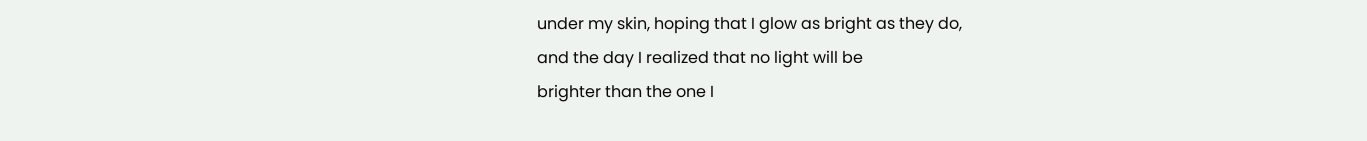under my skin, hoping that I glow as bright as they do,
and the day I realized that no light will be
brighter than the one I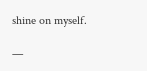shine on myself.

—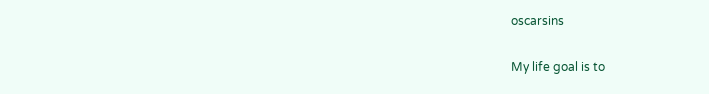oscarsins

My life goal is to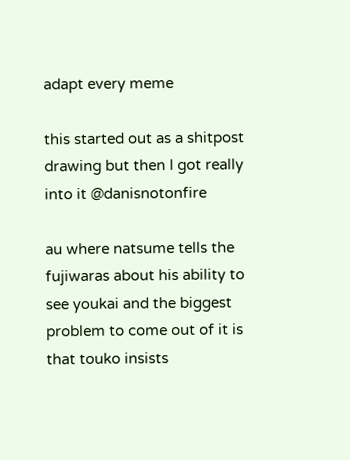adapt every meme

this started out as a shitpost drawing but then I got really into it @danisnotonfire

au where natsume tells the fujiwaras about his ability to see youkai and the biggest problem to come out of it is that touko insists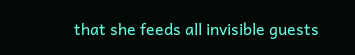that she feeds all invisible guests